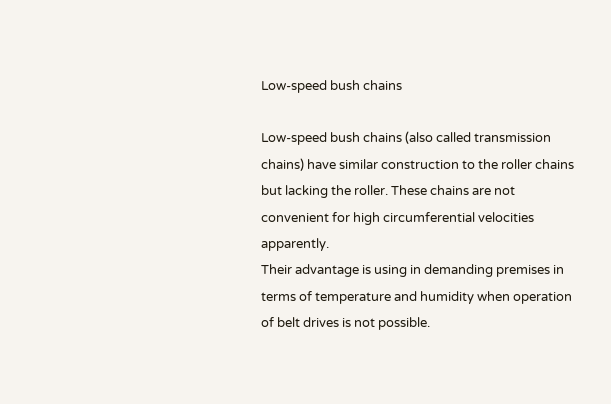Low-speed bush chains

Low-speed bush chains (also called transmission chains) have similar construction to the roller chains but lacking the roller. These chains are not convenient for high circumferential velocities apparently.
Their advantage is using in demanding premises in terms of temperature and humidity when operation of belt drives is not possible.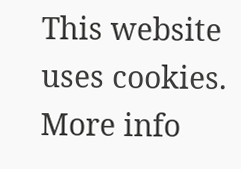This website uses cookies. More info